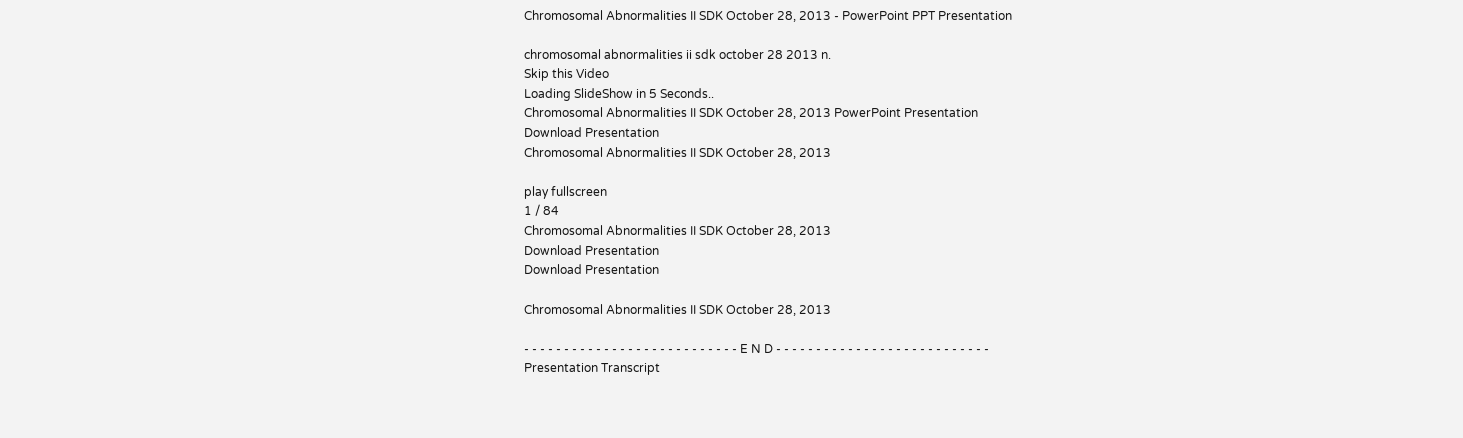Chromosomal Abnormalities II SDK October 28, 2013 - PowerPoint PPT Presentation

chromosomal abnormalities ii sdk october 28 2013 n.
Skip this Video
Loading SlideShow in 5 Seconds..
Chromosomal Abnormalities II SDK October 28, 2013 PowerPoint Presentation
Download Presentation
Chromosomal Abnormalities II SDK October 28, 2013

play fullscreen
1 / 84
Chromosomal Abnormalities II SDK October 28, 2013
Download Presentation
Download Presentation

Chromosomal Abnormalities II SDK October 28, 2013

- - - - - - - - - - - - - - - - - - - - - - - - - - - E N D - - - - - - - - - - - - - - - - - - - - - - - - - - -
Presentation Transcript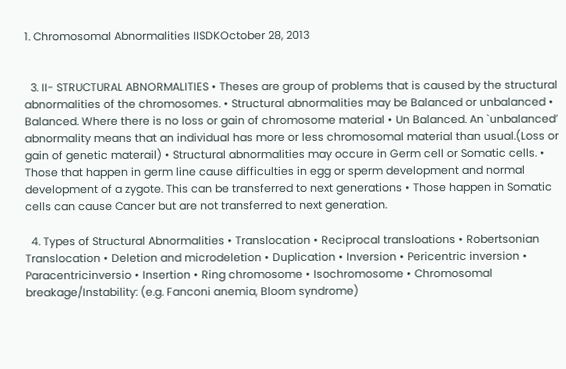1. Chromosomal Abnormalities IISDKOctober 28, 2013


  3. II- STRUCTURAL ABNORMALITIES • Theses are group of problems that is caused by the structural abnormalities of the chromosomes. • Structural abnormalities may be Balanced or unbalanced • Balanced. Where there is no loss or gain of chromosome material • Un Balanced. An `unbalanced’ abnormality means that an individual has more or less chromosomal material than usual.(Loss or gain of genetic materail) • Structural abnormalities may occure in Germ cell or Somatic cells. • Those that happen in germ line cause difficulties in egg or sperm development and normal development of a zygote. This can be transferred to next generations • Those happen in Somatic cells can cause Cancer but are not transferred to next generation.

  4. Types of Structural Abnormalities • Translocation • Reciprocal transloations • Robertsonian Translocation • Deletion and microdeletion • Duplication • Inversion • Pericentric inversion • Paracentricinversio • Insertion • Ring chromosome • Isochromosome • Chromosomal breakage/Instability: (e.g. Fanconi anemia, Bloom syndrome)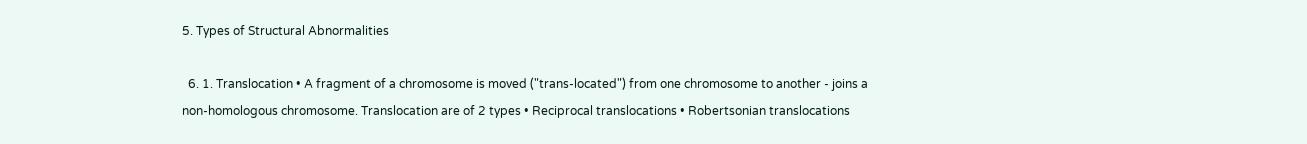5. Types of Structural Abnormalities

  6. 1. Translocation • A fragment of a chromosome is moved ("trans-located") from one chromosome to another - joins a non-homologous chromosome. Translocation are of 2 types • Reciprocal translocations • Robertsonian translocations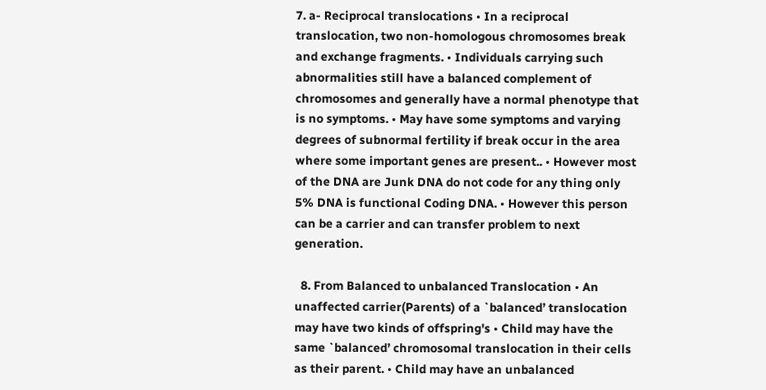7. a- Reciprocal translocations • In a reciprocal translocation, two non-homologous chromosomes break and exchange fragments. • Individuals carrying such abnormalities still have a balanced complement of chromosomes and generally have a normal phenotype that is no symptoms. • May have some symptoms and varying degrees of subnormal fertility if break occur in the area where some important genes are present.. • However most of the DNA are Junk DNA do not code for any thing only 5% DNA is functional Coding DNA. • However this person can be a carrier and can transfer problem to next generation.

  8. From Balanced to unbalanced Translocation • An unaffected carrier(Parents) of a `balanced’ translocation may have two kinds of offspring's • Child may have the same `balanced’ chromosomal translocation in their cells as their parent. • Child may have an unbalanced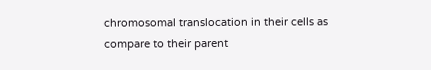chromosomal translocation in their cells as compare to their parent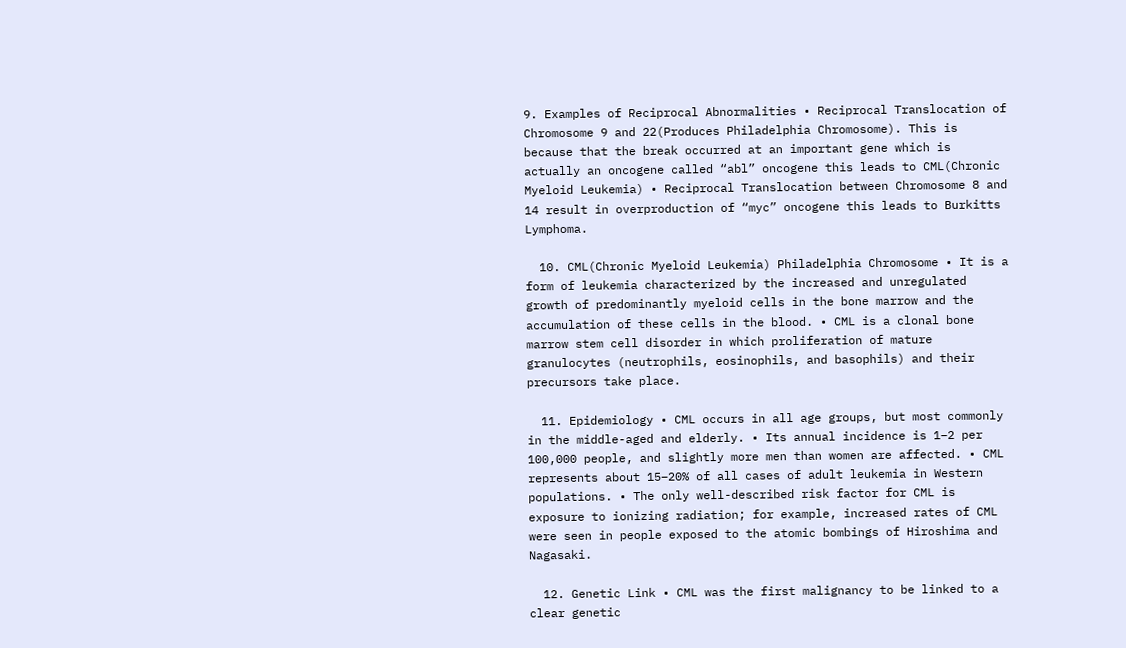9. Examples of Reciprocal Abnormalities • Reciprocal Translocation of Chromosome 9 and 22(Produces Philadelphia Chromosome). This is because that the break occurred at an important gene which is actually an oncogene called “abl” oncogene this leads to CML(Chronic Myeloid Leukemia) • Reciprocal Translocation between Chromosome 8 and 14 result in overproduction of “myc” oncogene this leads to Burkitts Lymphoma.

  10. CML(Chronic Myeloid Leukemia) Philadelphia Chromosome • It is a form of leukemia characterized by the increased and unregulated growth of predominantly myeloid cells in the bone marrow and the accumulation of these cells in the blood. • CML is a clonal bone marrow stem cell disorder in which proliferation of mature granulocytes (neutrophils, eosinophils, and basophils) and their precursors take place.

  11. Epidemiology • CML occurs in all age groups, but most commonly in the middle-aged and elderly. • Its annual incidence is 1–2 per 100,000 people, and slightly more men than women are affected. • CML represents about 15–20% of all cases of adult leukemia in Western populations. • The only well-described risk factor for CML is exposure to ionizing radiation; for example, increased rates of CML were seen in people exposed to the atomic bombings of Hiroshima and Nagasaki.

  12. Genetic Link • CML was the first malignancy to be linked to a clear genetic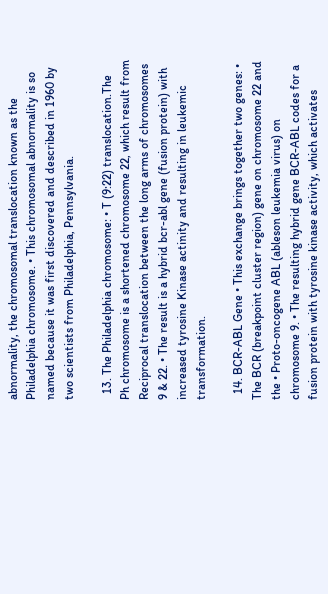abnormality, the chromosomal translocation known as the Philadelphia chromosome. • This chromosomal abnormality is so named because it was first discovered and described in 1960 by two scientists from Philadelphia, Pennsylvania.

  13. The Philadelphia chromosome: • T (9:22) translocation.The Ph chromosome is a shortened chromosome 22, which result from Reciprocal translocation between the long arms of chromosomes 9 & 22. • The result is a hybrid bcr-abl gene (fusion protein) with increased tyrosine Kinase actinity and resulting in leukemic transformation.

  14. BCR-ABL Gene • This exchange brings together two genes: • The BCR (breakpoint cluster region) gene on chromosome 22 and the • Proto-oncogene ABL (ableson leukemia virus) on chromosome 9. • The resulting hybrid gene BCR-ABL codes for a fusion protein with tyrosine kinase activity, which activates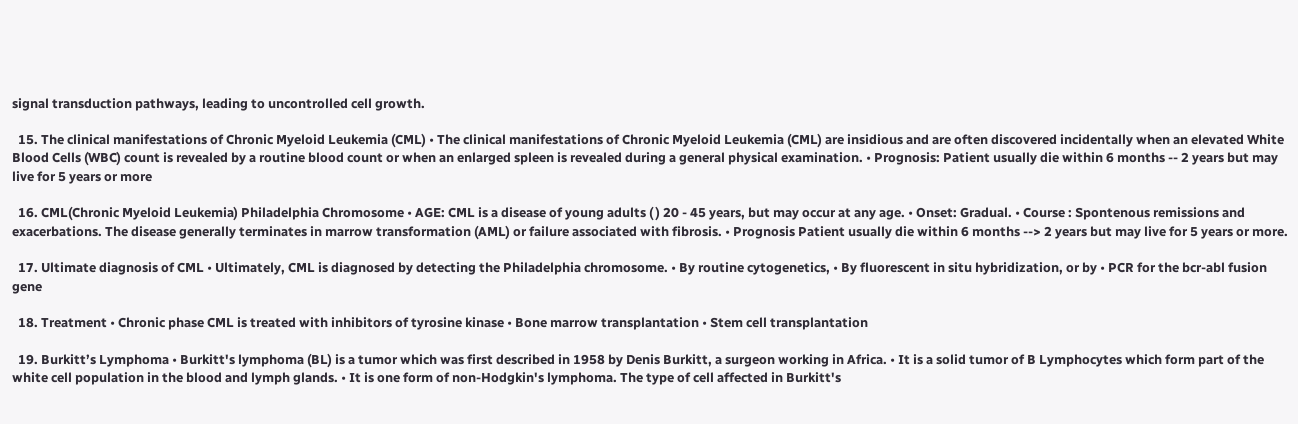signal transduction pathways, leading to uncontrolled cell growth.

  15. The clinical manifestations of Chronic Myeloid Leukemia (CML) • The clinical manifestations of Chronic Myeloid Leukemia (CML) are insidious and are often discovered incidentally when an elevated White Blood Cells (WBC) count is revealed by a routine blood count or when an enlarged spleen is revealed during a general physical examination. • Prognosis: Patient usually die within 6 months -- 2 years but may live for 5 years or more

  16. CML(Chronic Myeloid Leukemia) Philadelphia Chromosome • AGE: CML is a disease of young adults ( ) 20 - 45 years, but may occur at any age. • Onset: Gradual. • Course : Spontenous remissions and exacerbations. The disease generally terminates in marrow transformation (AML) or failure associated with fibrosis. • Prognosis Patient usually die within 6 months --> 2 years but may live for 5 years or more.

  17. Ultimate diagnosis of CML • Ultimately, CML is diagnosed by detecting the Philadelphia chromosome. • By routine cytogenetics, • By fluorescent in situ hybridization, or by • PCR for the bcr-abl fusion gene

  18. Treatment • Chronic phase CML is treated with inhibitors of tyrosine kinase • Bone marrow transplantation • Stem cell transplantation

  19. Burkitt’s Lymphoma • Burkitt's lymphoma (BL) is a tumor which was first described in 1958 by Denis Burkitt, a surgeon working in Africa. • It is a solid tumor of B Lymphocytes which form part of the white cell population in the blood and lymph glands. • It is one form of non-Hodgkin's lymphoma. The type of cell affected in Burkitt's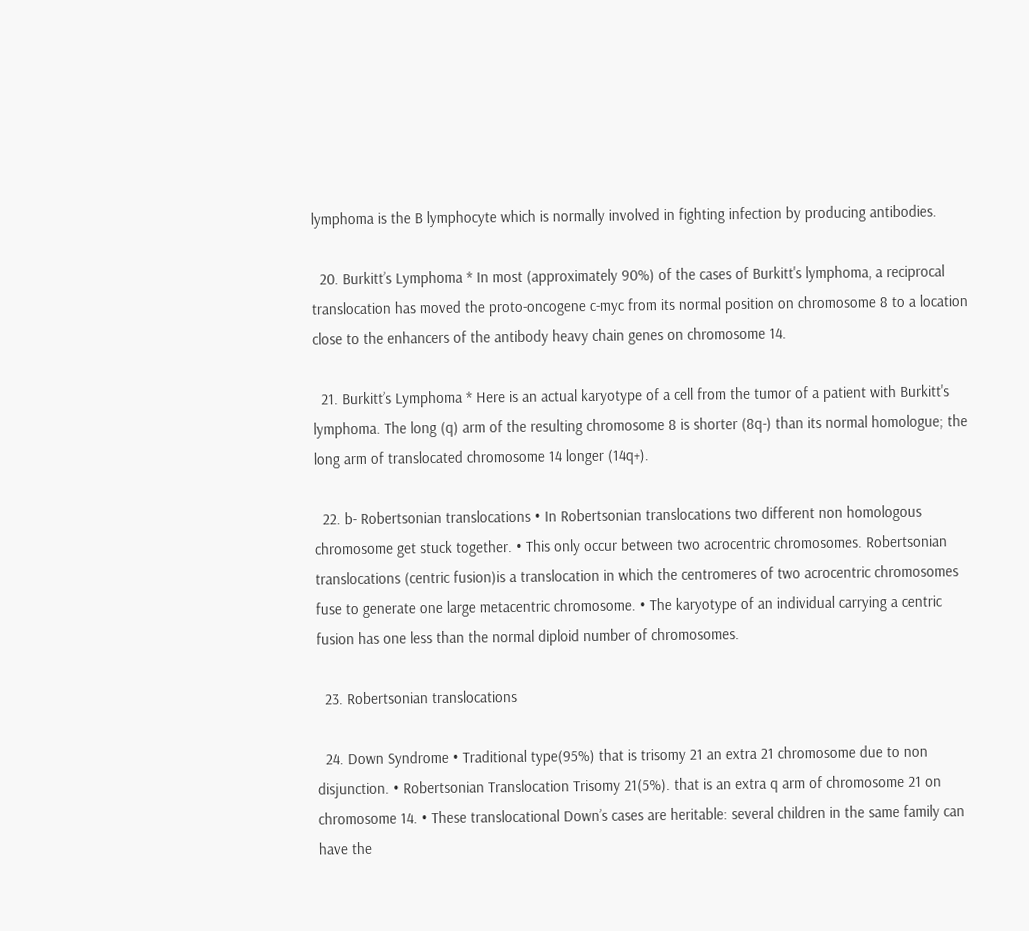lymphoma is the B lymphocyte which is normally involved in fighting infection by producing antibodies.

  20. Burkitt’s Lymphoma * In most (approximately 90%) of the cases of Burkitt's lymphoma, a reciprocal translocation has moved the proto-oncogene c-myc from its normal position on chromosome 8 to a location close to the enhancers of the antibody heavy chain genes on chromosome 14.

  21. Burkitt’s Lymphoma * Here is an actual karyotype of a cell from the tumor of a patient with Burkitt's lymphoma. The long (q) arm of the resulting chromosome 8 is shorter (8q-) than its normal homologue; the long arm of translocated chromosome 14 longer (14q+).

  22. b- Robertsonian translocations • In Robertsonian translocations two different non homologous chromosome get stuck together. • This only occur between two acrocentric chromosomes. Robertsonian translocations (centric fusion)is a translocation in which the centromeres of two acrocentric chromosomes fuse to generate one large metacentric chromosome. • The karyotype of an individual carrying a centric fusion has one less than the normal diploid number of chromosomes.

  23. Robertsonian translocations

  24. Down Syndrome • Traditional type(95%) that is trisomy 21 an extra 21 chromosome due to non disjunction. • Robertsonian Translocation Trisomy 21(5%). that is an extra q arm of chromosome 21 on chromosome 14. • These translocational Down’s cases are heritable: several children in the same family can have the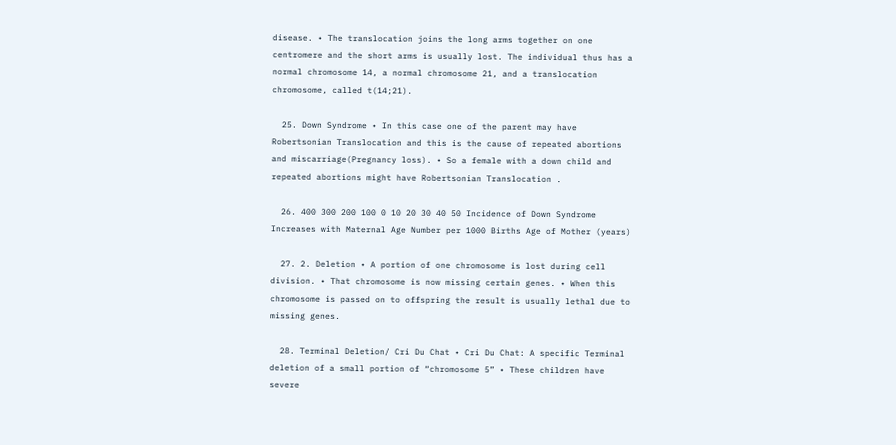disease. • The translocation joins the long arms together on one centromere and the short arms is usually lost. The individual thus has a normal chromosome 14, a normal chromosome 21, and a translocation chromosome, called t(14;21).

  25. Down Syndrome • In this case one of the parent may have Robertsonian Translocation and this is the cause of repeated abortions and miscarriage(Pregnancy loss). • So a female with a down child and repeated abortions might have Robertsonian Translocation .

  26. 400 300 200 100 0 10 20 30 40 50 Incidence of Down Syndrome Increases with Maternal Age Number per 1000 Births Age of Mother (years)

  27. 2. Deletion • A portion of one chromosome is lost during cell division. • That chromosome is now missing certain genes. • When this chromosome is passed on to offspring the result is usually lethal due to missing genes.

  28. Terminal Deletion/ Cri Du Chat • Cri Du Chat: A specific Terminal deletion of a small portion of “chromosome 5” • These children have severe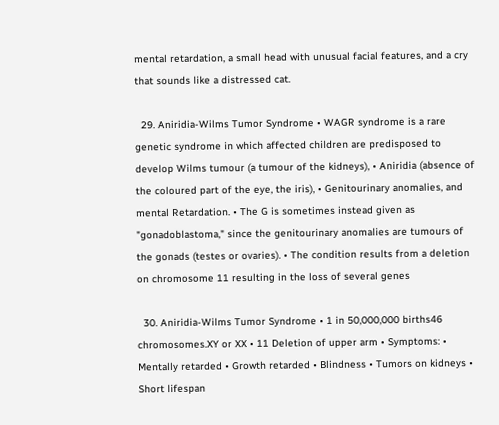mental retardation, a small head with unusual facial features, and a cry that sounds like a distressed cat.

  29. Aniridia-Wilms Tumor Syndrome • WAGR syndrome is a rare genetic syndrome in which affected children are predisposed to develop Wilms tumour (a tumour of the kidneys), • Aniridia (absence of the coloured part of the eye, the iris), • Genitourinary anomalies, and mental Retardation. • The G is sometimes instead given as "gonadoblastoma," since the genitourinary anomalies are tumours of the gonads (testes or ovaries). • The condition results from a deletion on chromosome 11 resulting in the loss of several genes

  30. Aniridia-Wilms Tumor Syndrome • 1 in 50,000,000 births46 chromosomes.XY or XX • 11 Deletion of upper arm • Symptoms: • Mentally retarded • Growth retarded • Blindness • Tumors on kidneys • Short lifespan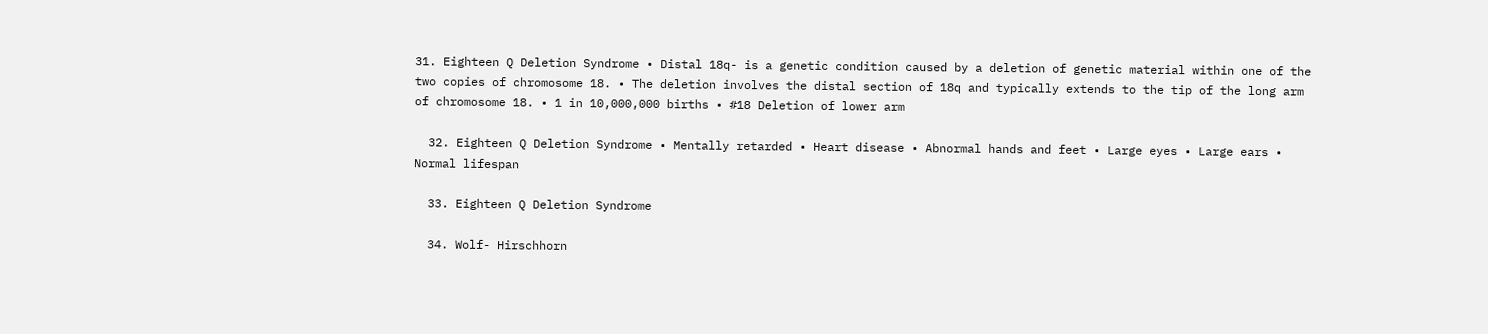31. Eighteen Q Deletion Syndrome • Distal 18q- is a genetic condition caused by a deletion of genetic material within one of the two copies of chromosome 18. • The deletion involves the distal section of 18q and typically extends to the tip of the long arm of chromosome 18. • 1 in 10,000,000 births • #18 Deletion of lower arm

  32. Eighteen Q Deletion Syndrome • Mentally retarded • Heart disease • Abnormal hands and feet • Large eyes • Large ears • Normal lifespan

  33. Eighteen Q Deletion Syndrome

  34. Wolf- Hirschhorn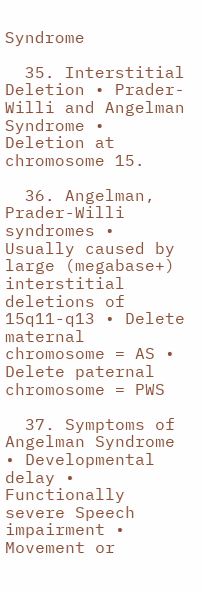Syndrome

  35. Interstitial Deletion • Prader-Willi and Angelman Syndrome • Deletion at chromosome 15.

  36. Angelman, Prader-Willi syndromes • Usually caused by large (megabase+) interstitial deletions of 15q11-q13 • Delete maternal chromosome = AS • Delete paternal chromosome = PWS

  37. Symptoms of Angelman Syndrome • Developmental delay • Functionally severe Speech impairment • Movement or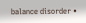balance disorder •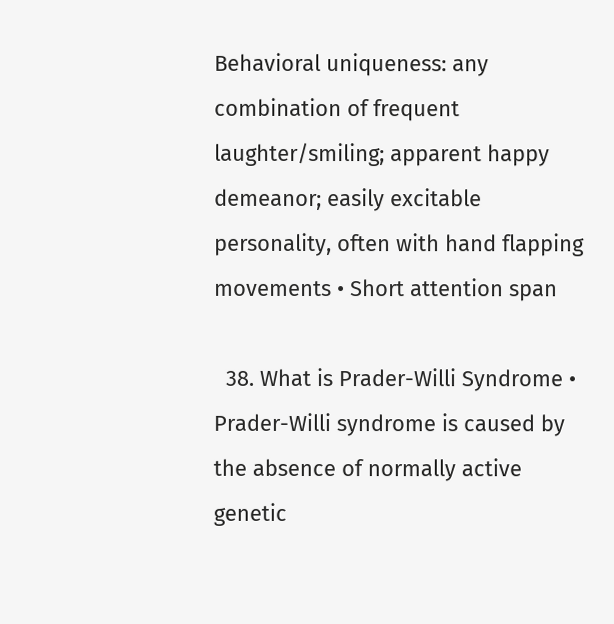Behavioral uniqueness: any combination of frequent laughter/smiling; apparent happy demeanor; easily excitable personality, often with hand flapping movements • Short attention span

  38. What is Prader-Willi Syndrome • Prader-Willi syndrome is caused by the absence of normally active genetic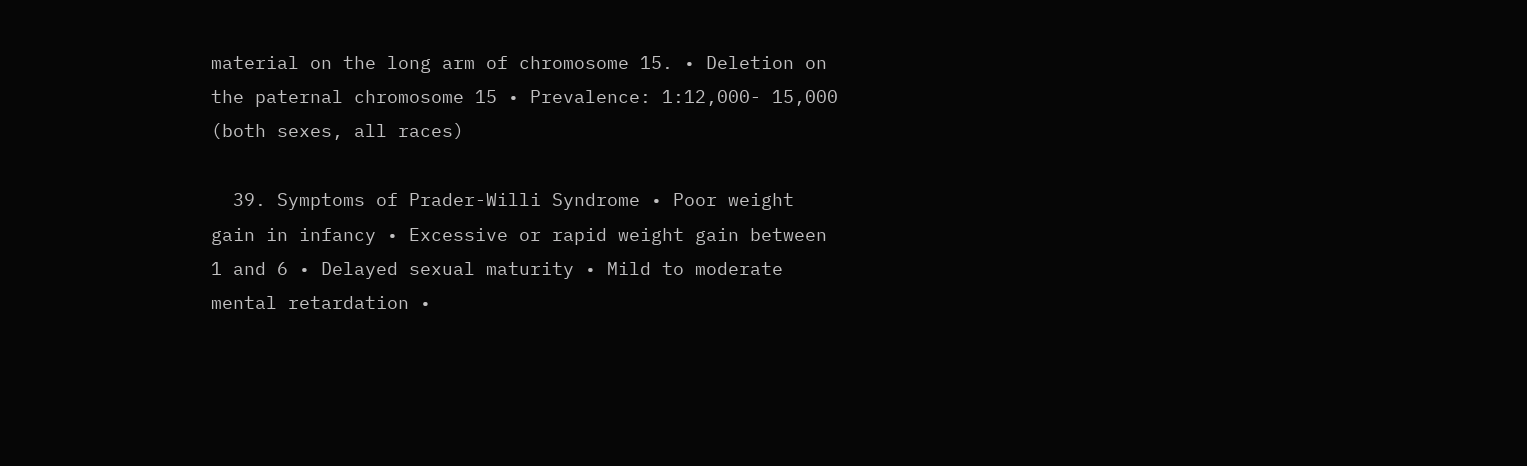material on the long arm of chromosome 15. • Deletion on the paternal chromosome 15 • Prevalence: 1:12,000- 15,000 (both sexes, all races)

  39. Symptoms of Prader-Willi Syndrome • Poor weight gain in infancy • Excessive or rapid weight gain between 1 and 6 • Delayed sexual maturity • Mild to moderate mental retardation •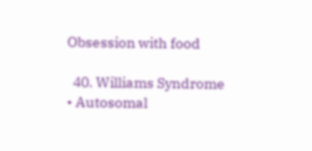Obsession with food

  40. Williams Syndrome • Autosomal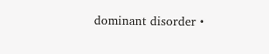dominant disorder •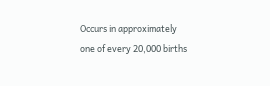Occurs in approximately one of every 20,000 births